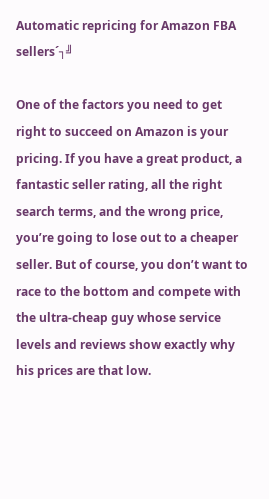Automatic repricing for Amazon FBA sellers´┐╝

One of the factors you need to get right to succeed on Amazon is your pricing. If you have a great product, a fantastic seller rating, all the right search terms, and the wrong price, you’re going to lose out to a cheaper seller. But of course, you don’t want to race to the bottom and compete with the ultra-cheap guy whose service levels and reviews show exactly why his prices are that low.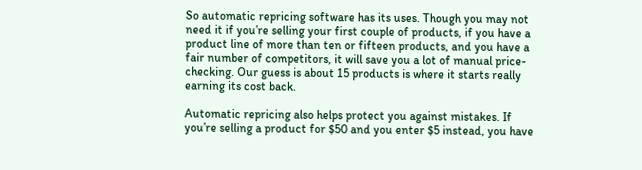So automatic repricing software has its uses. Though you may not need it if you’re selling your first couple of products, if you have a product line of more than ten or fifteen products, and you have a fair number of competitors, it will save you a lot of manual price-checking. Our guess is about 15 products is where it starts really earning its cost back.

Automatic repricing also helps protect you against mistakes. If you’re selling a product for $50 and you enter $5 instead, you have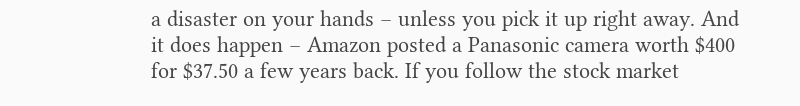a disaster on your hands – unless you pick it up right away. And it does happen – Amazon posted a Panasonic camera worth $400 for $37.50 a few years back. If you follow the stock market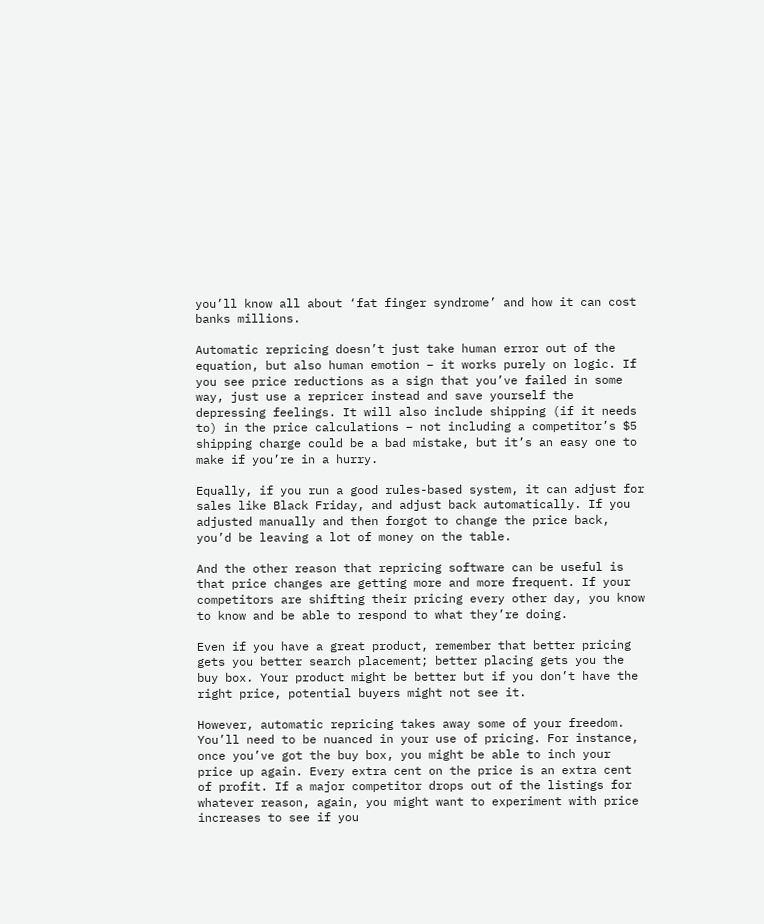you’ll know all about ‘fat finger syndrome’ and how it can cost banks millions.

Automatic repricing doesn’t just take human error out of the equation, but also human emotion – it works purely on logic. If you see price reductions as a sign that you’ve failed in some way, just use a repricer instead and save yourself the depressing feelings. It will also include shipping (if it needs to) in the price calculations – not including a competitor’s $5 shipping charge could be a bad mistake, but it’s an easy one to make if you’re in a hurry.

Equally, if you run a good rules-based system, it can adjust for sales like Black Friday, and adjust back automatically. If you adjusted manually and then forgot to change the price back, you’d be leaving a lot of money on the table.

And the other reason that repricing software can be useful is that price changes are getting more and more frequent. If your competitors are shifting their pricing every other day, you know to know and be able to respond to what they’re doing.

Even if you have a great product, remember that better pricing gets you better search placement; better placing gets you the buy box. Your product might be better but if you don’t have the right price, potential buyers might not see it.

However, automatic repricing takes away some of your freedom. You’ll need to be nuanced in your use of pricing. For instance, once you’ve got the buy box, you might be able to inch your price up again. Every extra cent on the price is an extra cent of profit. If a major competitor drops out of the listings for whatever reason, again, you might want to experiment with price increases to see if you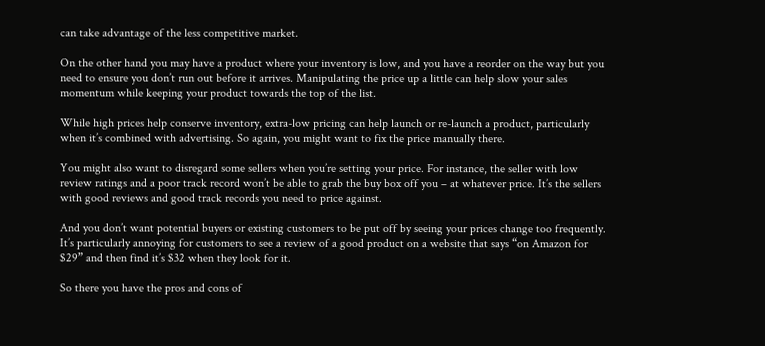can take advantage of the less competitive market.

On the other hand you may have a product where your inventory is low, and you have a reorder on the way but you need to ensure you don’t run out before it arrives. Manipulating the price up a little can help slow your sales momentum while keeping your product towards the top of the list.

While high prices help conserve inventory, extra-low pricing can help launch or re-launch a product, particularly when it’s combined with advertising. So again, you might want to fix the price manually there.

You might also want to disregard some sellers when you’re setting your price. For instance, the seller with low review ratings and a poor track record won’t be able to grab the buy box off you – at whatever price. It’s the sellers with good reviews and good track records you need to price against.

And you don’t want potential buyers or existing customers to be put off by seeing your prices change too frequently. It’s particularly annoying for customers to see a review of a good product on a website that says “on Amazon for $29” and then find it’s $32 when they look for it.

So there you have the pros and cons of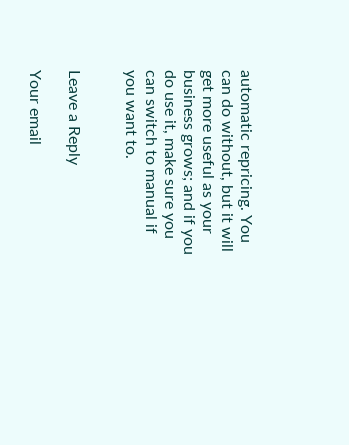automatic repricing. You can do without, but it will get more useful as your business grows; and if you do use it, make sure you can switch to manual if you want to.


Leave a Reply

Your email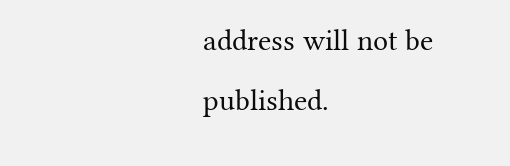address will not be published.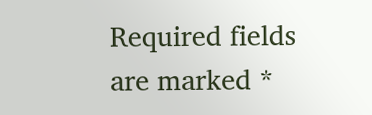Required fields are marked *